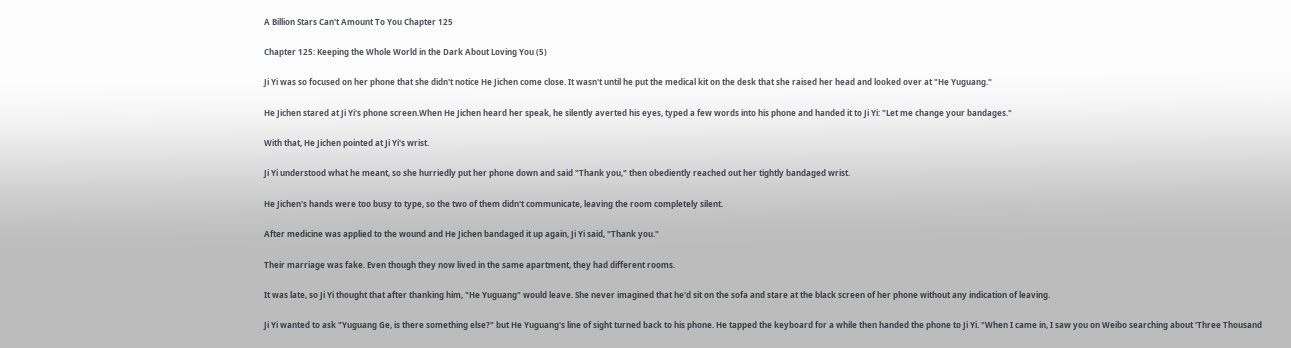A Billion Stars Can't Amount To You Chapter 125

Chapter 125: Keeping the Whole World in the Dark About Loving You (5)

Ji Yi was so focused on her phone that she didn't notice He Jichen come close. It wasn't until he put the medical kit on the desk that she raised her head and looked over at "He Yuguang."

He Jichen stared at Ji Yi's phone screen.When He Jichen heard her speak, he silently averted his eyes, typed a few words into his phone and handed it to Ji Yi: "Let me change your bandages."

With that, He Jichen pointed at Ji Yi's wrist.

Ji Yi understood what he meant, so she hurriedly put her phone down and said "Thank you," then obediently reached out her tightly bandaged wrist.

He Jichen's hands were too busy to type, so the two of them didn't communicate, leaving the room completely silent.

After medicine was applied to the wound and He Jichen bandaged it up again, Ji Yi said, "Thank you."

Their marriage was fake. Even though they now lived in the same apartment, they had different rooms.

It was late, so Ji Yi thought that after thanking him, "He Yuguang" would leave. She never imagined that he'd sit on the sofa and stare at the black screen of her phone without any indication of leaving.

Ji Yi wanted to ask "Yuguang Ge, is there something else?" but He Yuguang's line of sight turned back to his phone. He tapped the keyboard for a while then handed the phone to Ji Yi. "When I came in, I saw you on Weibo searching about 'Three Thousand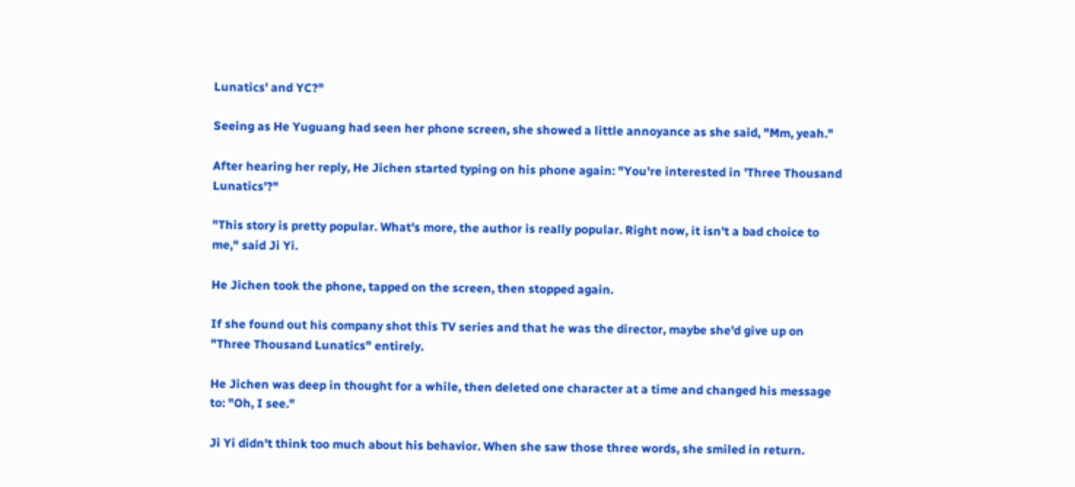Lunatics' and YC?"

Seeing as He Yuguang had seen her phone screen, she showed a little annoyance as she said, "Mm, yeah."

After hearing her reply, He Jichen started typing on his phone again: "You're interested in 'Three Thousand Lunatics'?"

"This story is pretty popular. What's more, the author is really popular. Right now, it isn't a bad choice to me," said Ji Yi.

He Jichen took the phone, tapped on the screen, then stopped again.

If she found out his company shot this TV series and that he was the director, maybe she'd give up on "Three Thousand Lunatics" entirely.

He Jichen was deep in thought for a while, then deleted one character at a time and changed his message to: "Oh, I see."

Ji Yi didn't think too much about his behavior. When she saw those three words, she smiled in return.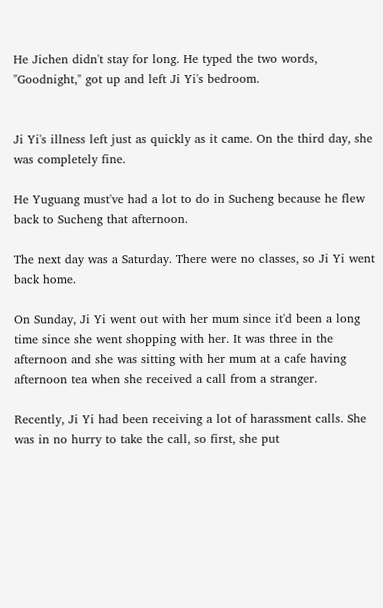He Jichen didn't stay for long. He typed the two words, "Goodnight," got up and left Ji Yi's bedroom.


Ji Yi's illness left just as quickly as it came. On the third day, she was completely fine.

He Yuguang must've had a lot to do in Sucheng because he flew back to Sucheng that afternoon.

The next day was a Saturday. There were no classes, so Ji Yi went back home.

On Sunday, Ji Yi went out with her mum since it'd been a long time since she went shopping with her. It was three in the afternoon and she was sitting with her mum at a cafe having afternoon tea when she received a call from a stranger.

Recently, Ji Yi had been receiving a lot of harassment calls. She was in no hurry to take the call, so first, she put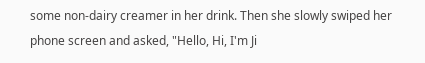some non-dairy creamer in her drink. Then she slowly swiped her phone screen and asked, "Hello, Hi, I'm Ji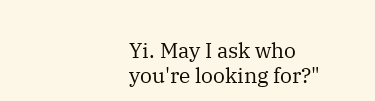Yi. May I ask who you're looking for?"